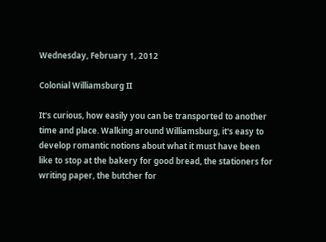Wednesday, February 1, 2012

Colonial Williamsburg II

It's curious, how easily you can be transported to another time and place. Walking around Williamsburg, it's easy to develop romantic notions about what it must have been like to stop at the bakery for good bread, the stationers for writing paper, the butcher for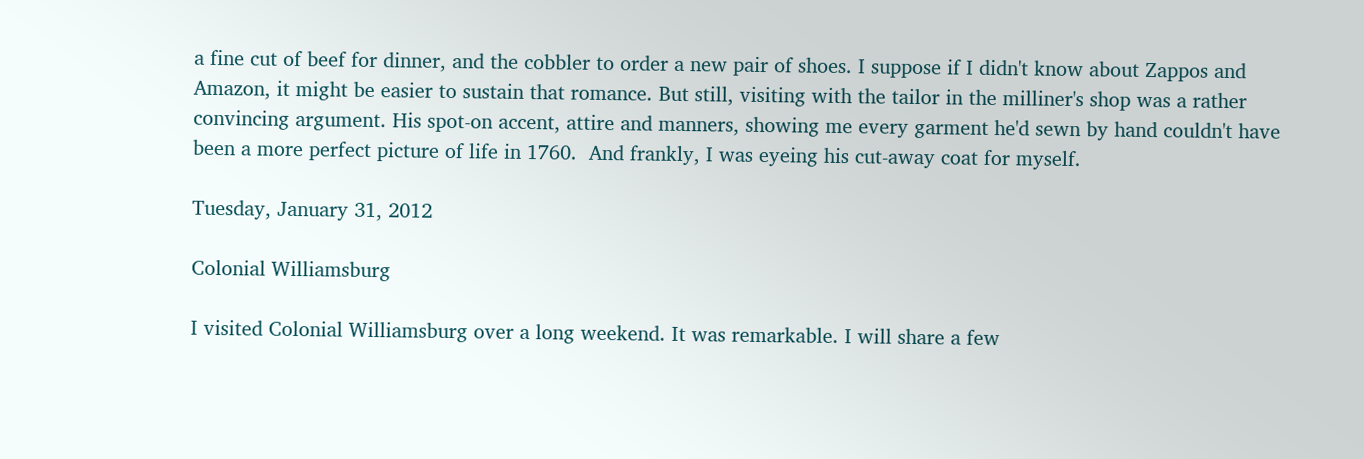a fine cut of beef for dinner, and the cobbler to order a new pair of shoes. I suppose if I didn't know about Zappos and Amazon, it might be easier to sustain that romance. But still, visiting with the tailor in the milliner's shop was a rather convincing argument. His spot-on accent, attire and manners, showing me every garment he'd sewn by hand couldn't have been a more perfect picture of life in 1760.  And frankly, I was eyeing his cut-away coat for myself.

Tuesday, January 31, 2012

Colonial Williamsburg

I visited Colonial Williamsburg over a long weekend. It was remarkable. I will share a few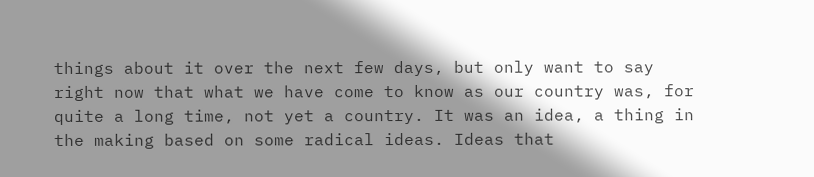things about it over the next few days, but only want to say right now that what we have come to know as our country was, for quite a long time, not yet a country. It was an idea, a thing in the making based on some radical ideas. Ideas that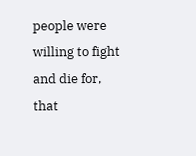people were willing to fight and die for, that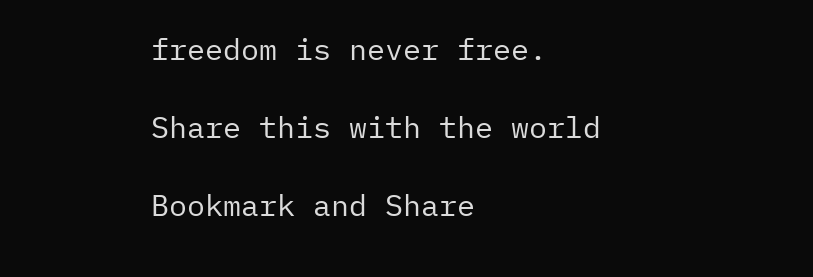freedom is never free.

Share this with the world

Bookmark and Share